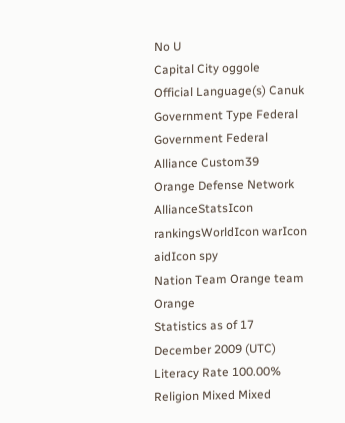No U
Capital City oggole
Official Language(s) Canuk
Government Type Federal Government Federal
Alliance Custom39
Orange Defense Network
AllianceStatsIcon rankingsWorldIcon warIcon aidIcon spy
Nation Team Orange team Orange
Statistics as of 17 December 2009 (UTC)
Literacy Rate 100.00%
Religion Mixed Mixed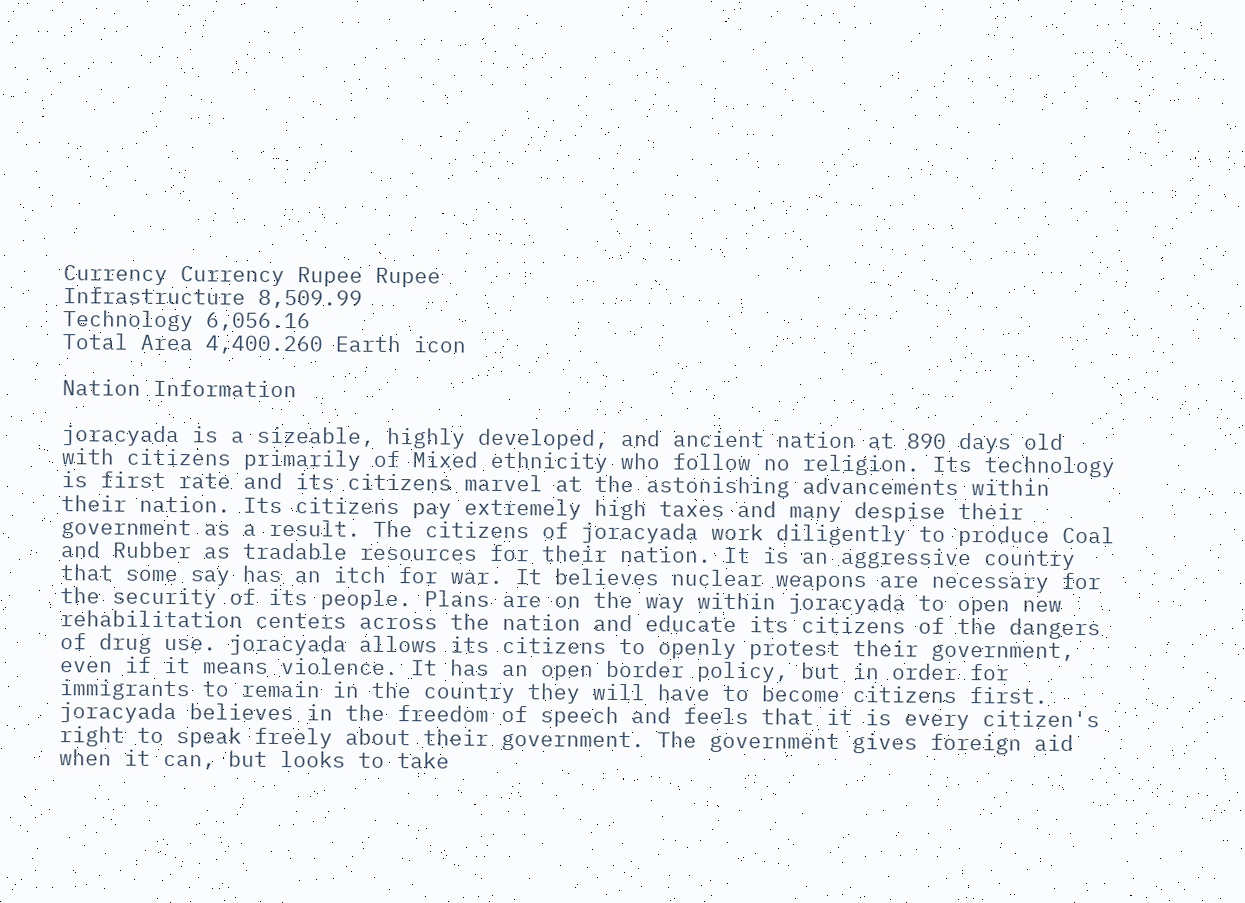Currency Currency Rupee Rupee
Infrastructure 8,509.99
Technology 6,056.16
Total Area 4,400.260 Earth icon

Nation Information

joracyada is a sizeable, highly developed, and ancient nation at 890 days old with citizens primarily of Mixed ethnicity who follow no religion. Its technology is first rate and its citizens marvel at the astonishing advancements within their nation. Its citizens pay extremely high taxes and many despise their government as a result. The citizens of joracyada work diligently to produce Coal and Rubber as tradable resources for their nation. It is an aggressive country that some say has an itch for war. It believes nuclear weapons are necessary for the security of its people. Plans are on the way within joracyada to open new rehabilitation centers across the nation and educate its citizens of the dangers of drug use. joracyada allows its citizens to openly protest their government, even if it means violence. It has an open border policy, but in order for immigrants to remain in the country they will have to become citizens first. joracyada believes in the freedom of speech and feels that it is every citizen's right to speak freely about their government. The government gives foreign aid when it can, but looks to take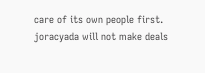care of its own people first. joracyada will not make deals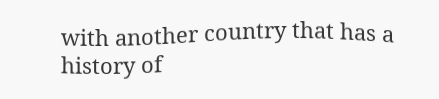with another country that has a history of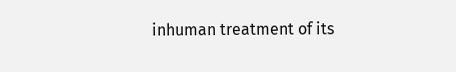inhuman treatment of its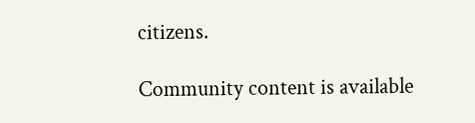citizens.

Community content is available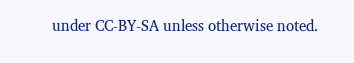under CC-BY-SA unless otherwise noted.